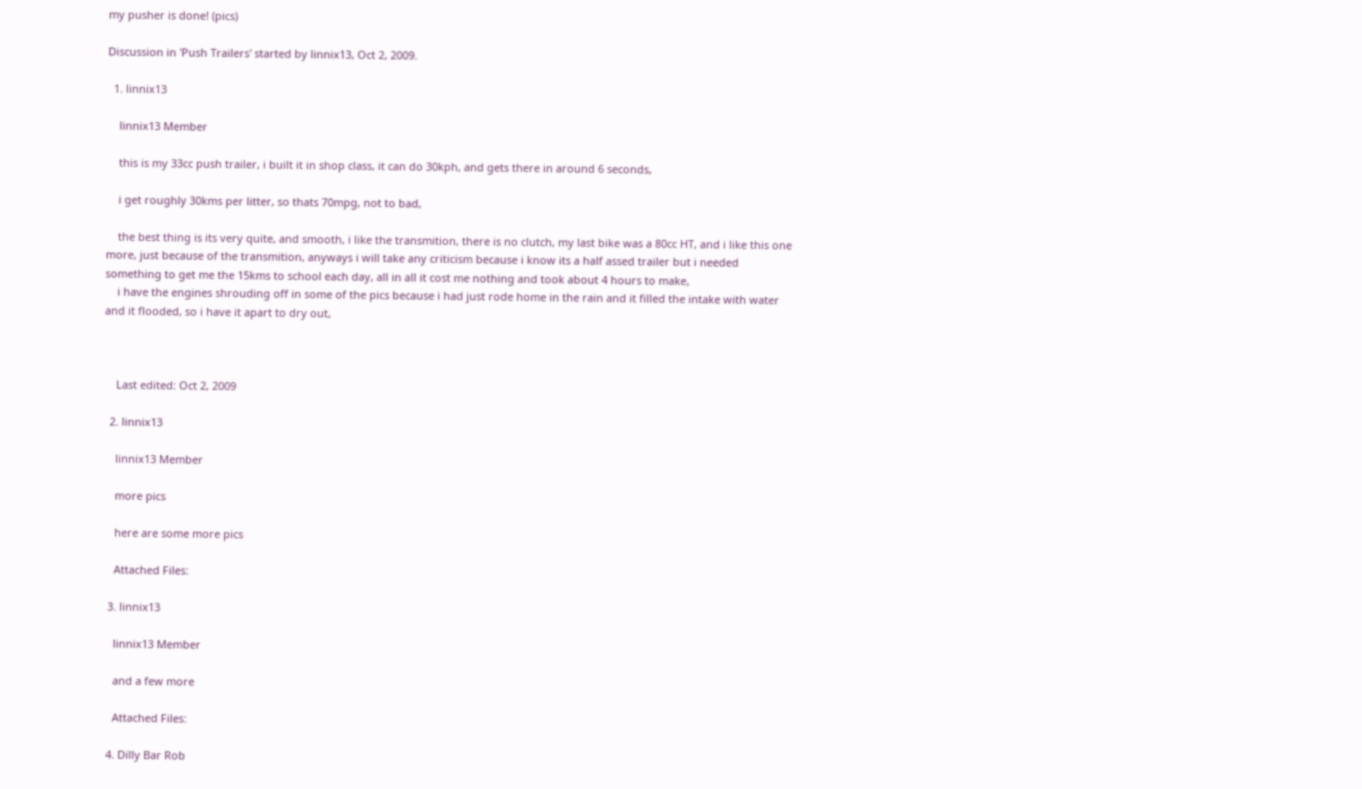my pusher is done! (pics)

Discussion in 'Push Trailers' started by linnix13, Oct 2, 2009.

  1. linnix13

    linnix13 Member

    this is my 33cc push trailer, i built it in shop class, it can do 30kph, and gets there in around 6 seconds,

    i get roughly 30kms per litter, so thats 70mpg, not to bad,

    the best thing is its very quite, and smooth, i like the transmition, there is no clutch, my last bike was a 80cc HT, and i like this one more, just because of the transmition, anyways i will take any criticism because i know its a half assed trailer but i needed something to get me the 15kms to school each day, all in all it cost me nothing and took about 4 hours to make,
    i have the engines shrouding off in some of the pics because i had just rode home in the rain and it filled the intake with water and it flooded, so i have it apart to dry out,



    Last edited: Oct 2, 2009

  2. linnix13

    linnix13 Member

    more pics

    here are some more pics

    Attached Files:

  3. linnix13

    linnix13 Member

    and a few more

    Attached Files:

  4. Dilly Bar Rob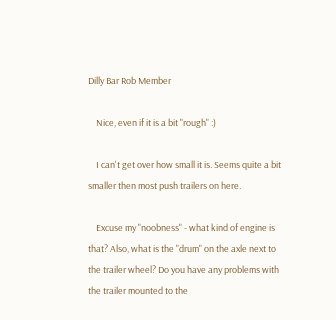Dilly Bar Rob Member

    Nice, even if it is a bit "rough" :)

    I can't get over how small it is. Seems quite a bit smaller then most push trailers on here.

    Excuse my "noobness" - what kind of engine is that? Also, what is the "drum" on the axle next to the trailer wheel? Do you have any problems with the trailer mounted to the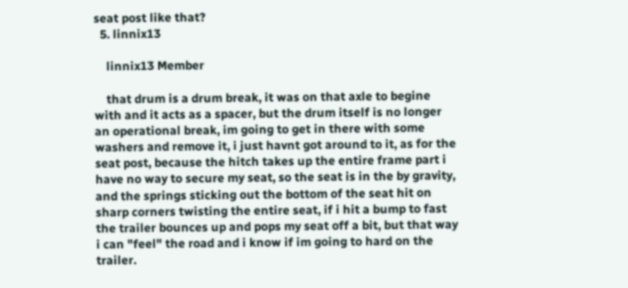seat post like that?
  5. linnix13

    linnix13 Member

    that drum is a drum break, it was on that axle to begine with and it acts as a spacer, but the drum itself is no longer an operational break, im going to get in there with some washers and remove it, i just havnt got around to it, as for the seat post, because the hitch takes up the entire frame part i have no way to secure my seat, so the seat is in the by gravity, and the springs sticking out the bottom of the seat hit on sharp corners twisting the entire seat, if i hit a bump to fast the trailer bounces up and pops my seat off a bit, but that way i can "feel" the road and i know if im going to hard on the trailer.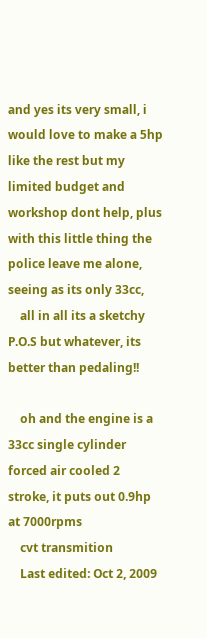and yes its very small, i would love to make a 5hp like the rest but my limited budget and workshop dont help, plus with this little thing the police leave me alone, seeing as its only 33cc,
    all in all its a sketchy P.O.S but whatever, its better than pedaling!!

    oh and the engine is a 33cc single cylinder forced air cooled 2 stroke, it puts out 0.9hp at 7000rpms
    cvt transmition
    Last edited: Oct 2, 2009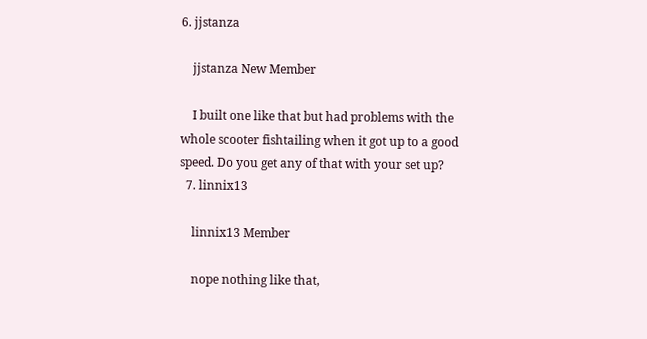6. jjstanza

    jjstanza New Member

    I built one like that but had problems with the whole scooter fishtailing when it got up to a good speed. Do you get any of that with your set up?
  7. linnix13

    linnix13 Member

    nope nothing like that,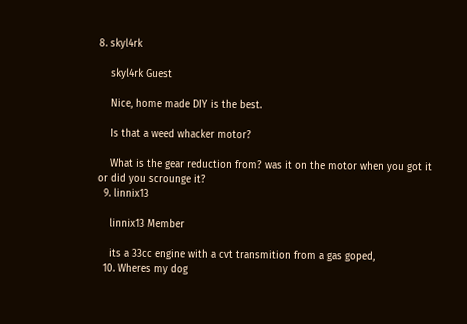8. skyl4rk

    skyl4rk Guest

    Nice, home made DIY is the best.

    Is that a weed whacker motor?

    What is the gear reduction from? was it on the motor when you got it or did you scrounge it?
  9. linnix13

    linnix13 Member

    its a 33cc engine with a cvt transmition from a gas goped,
  10. Wheres my dog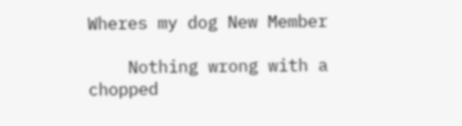Wheres my dog New Member

    Nothing wrong with a chopped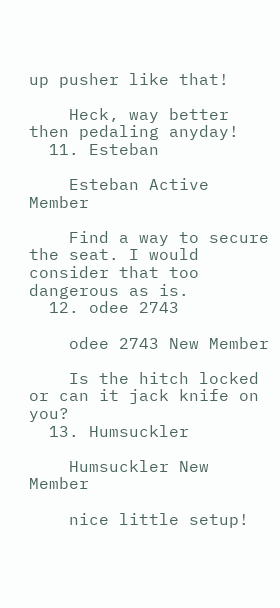up pusher like that!

    Heck, way better then pedaling anyday!
  11. Esteban

    Esteban Active Member

    Find a way to secure the seat. I would consider that too dangerous as is.
  12. odee 2743

    odee 2743 New Member

    Is the hitch locked or can it jack knife on you?
  13. Humsuckler

    Humsuckler New Member

    nice little setup!